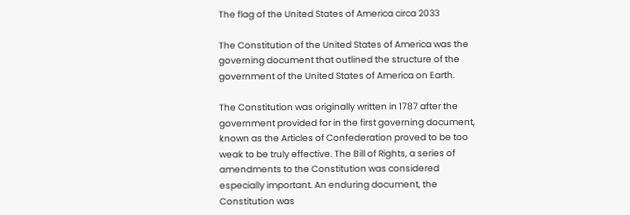The flag of the United States of America circa 2033

The Constitution of the United States of America was the governing document that outlined the structure of the government of the United States of America on Earth.

The Constitution was originally written in 1787 after the government provided for in the first governing document, known as the Articles of Confederation proved to be too weak to be truly effective. The Bill of Rights, a series of amendments to the Constitution was considered especially important. An enduring document, the Constitution was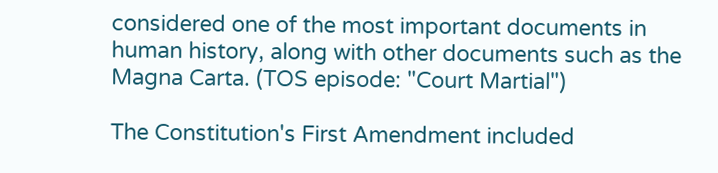considered one of the most important documents in human history, along with other documents such as the Magna Carta. (TOS episode: "Court Martial")

The Constitution's First Amendment included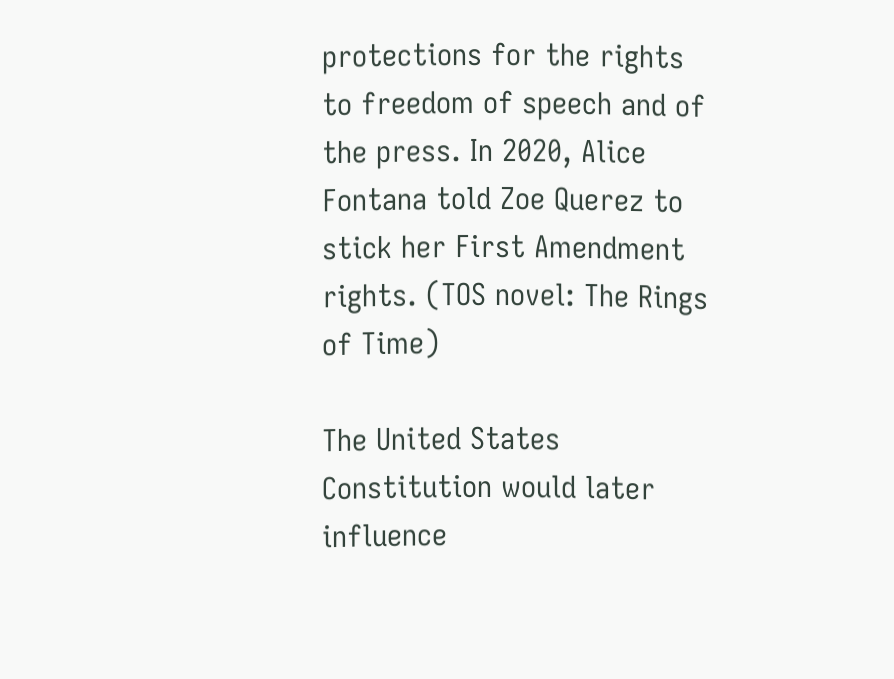protections for the rights to freedom of speech and of the press. In 2020, Alice Fontana told Zoe Querez to stick her First Amendment rights. (TOS novel: The Rings of Time)

The United States Constitution would later influence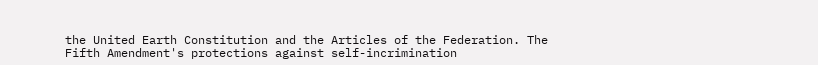the United Earth Constitution and the Articles of the Federation. The Fifth Amendment's protections against self-incrimination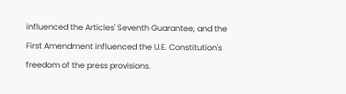influenced the Articles' Seventh Guarantee, and the First Amendment influenced the U.E. Constitution's freedom of the press provisions.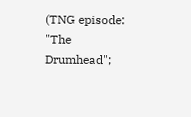(TNG episode: "The Drumhead";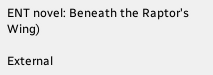ENT novel: Beneath the Raptor's Wing)

External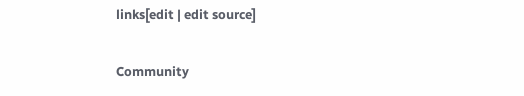links[edit | edit source]

Community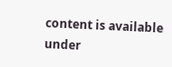content is available under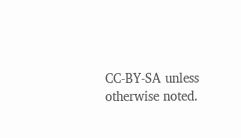CC-BY-SA unless otherwise noted.